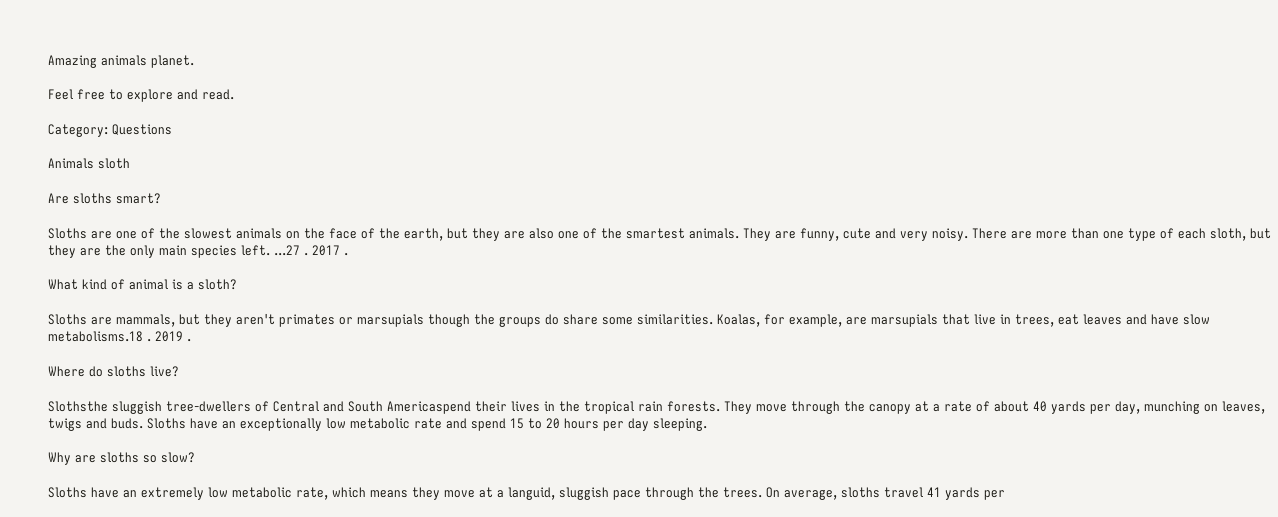Amazing animals planet.

Feel free to explore and read.

Category: Questions

Animals sloth

Are sloths smart?

Sloths are one of the slowest animals on the face of the earth, but they are also one of the smartest animals. They are funny, cute and very noisy. There are more than one type of each sloth, but they are the only main species left. ...27 . 2017 .

What kind of animal is a sloth?

Sloths are mammals, but they aren't primates or marsupials though the groups do share some similarities. Koalas, for example, are marsupials that live in trees, eat leaves and have slow metabolisms.18 . 2019 .

Where do sloths live?

Slothsthe sluggish tree-dwellers of Central and South Americaspend their lives in the tropical rain forests. They move through the canopy at a rate of about 40 yards per day, munching on leaves, twigs and buds. Sloths have an exceptionally low metabolic rate and spend 15 to 20 hours per day sleeping.

Why are sloths so slow?

Sloths have an extremely low metabolic rate, which means they move at a languid, sluggish pace through the trees. On average, sloths travel 41 yards per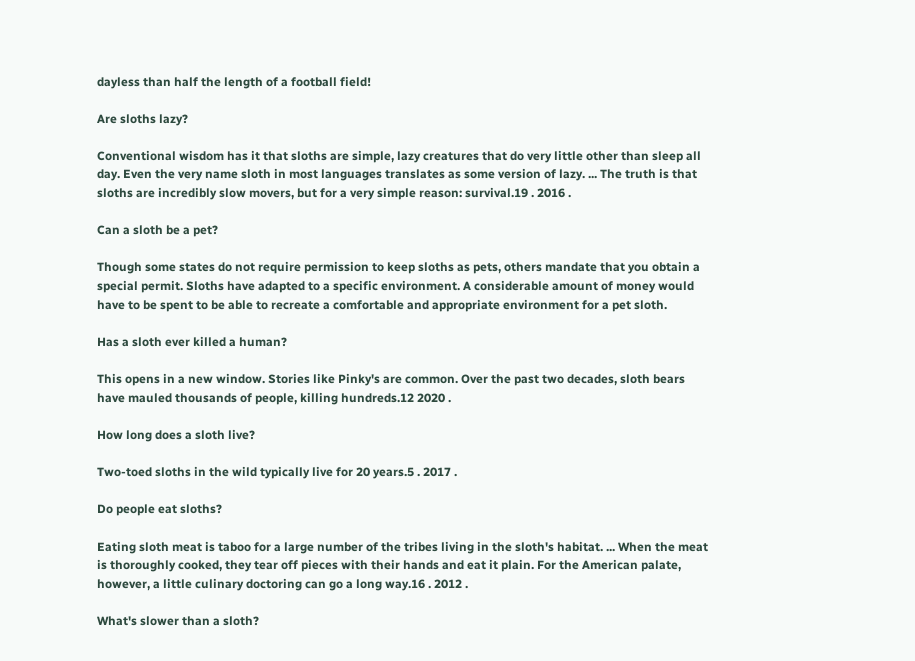dayless than half the length of a football field!

Are sloths lazy?

Conventional wisdom has it that sloths are simple, lazy creatures that do very little other than sleep all day. Even the very name sloth in most languages translates as some version of lazy. ... The truth is that sloths are incredibly slow movers, but for a very simple reason: survival.19 . 2016 .

Can a sloth be a pet?

Though some states do not require permission to keep sloths as pets, others mandate that you obtain a special permit. Sloths have adapted to a specific environment. A considerable amount of money would have to be spent to be able to recreate a comfortable and appropriate environment for a pet sloth.

Has a sloth ever killed a human?

This opens in a new window. Stories like Pinky's are common. Over the past two decades, sloth bears have mauled thousands of people, killing hundreds.12 2020 .

How long does a sloth live?

Two-toed sloths in the wild typically live for 20 years.5 . 2017 .

Do people eat sloths?

Eating sloth meat is taboo for a large number of the tribes living in the sloth's habitat. ... When the meat is thoroughly cooked, they tear off pieces with their hands and eat it plain. For the American palate, however, a little culinary doctoring can go a long way.16 . 2012 .

What's slower than a sloth?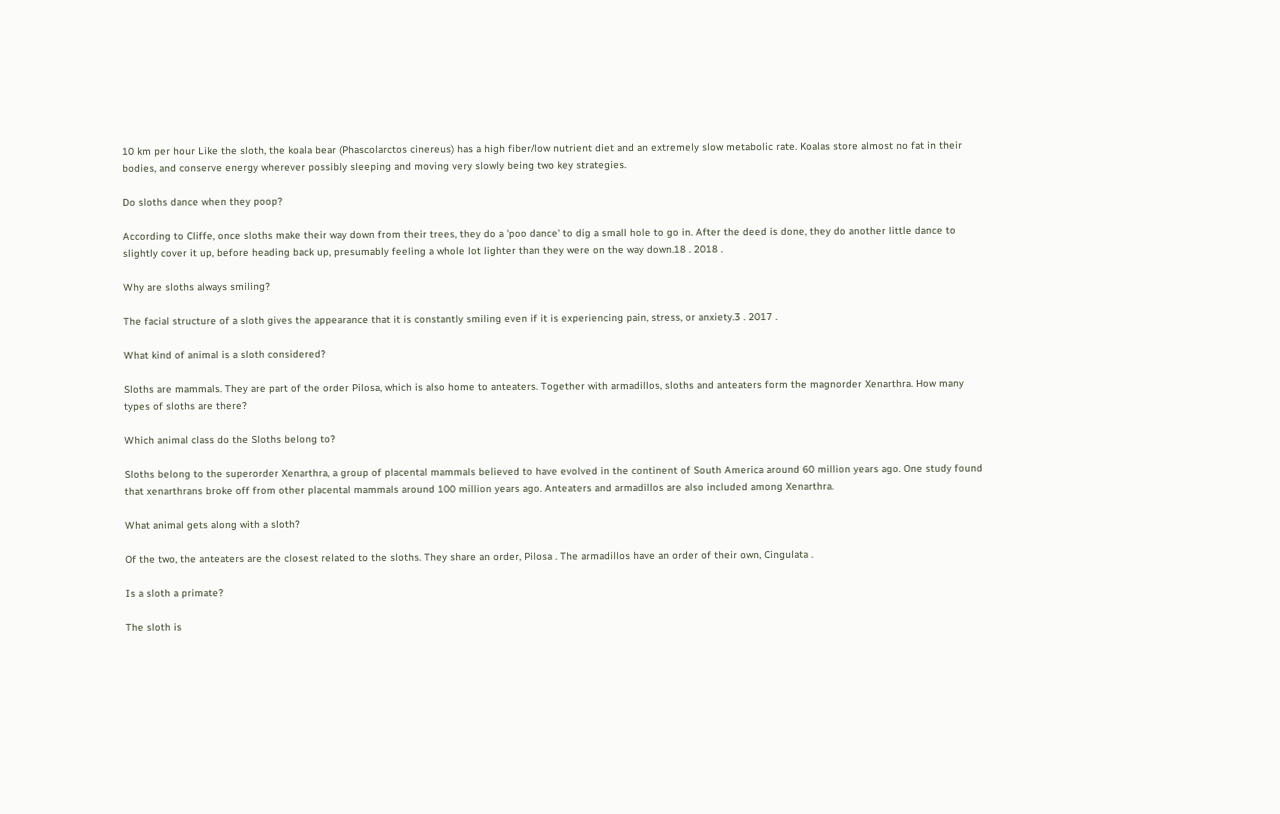10 km per hour Like the sloth, the koala bear (Phascolarctos cinereus) has a high fiber/low nutrient diet and an extremely slow metabolic rate. Koalas store almost no fat in their bodies, and conserve energy wherever possibly sleeping and moving very slowly being two key strategies.

Do sloths dance when they poop?

According to Cliffe, once sloths make their way down from their trees, they do a 'poo dance' to dig a small hole to go in. After the deed is done, they do another little dance to slightly cover it up, before heading back up, presumably feeling a whole lot lighter than they were on the way down.18 . 2018 .

Why are sloths always smiling?

The facial structure of a sloth gives the appearance that it is constantly smiling even if it is experiencing pain, stress, or anxiety.3 . 2017 .

What kind of animal is a sloth considered?

Sloths are mammals. They are part of the order Pilosa, which is also home to anteaters. Together with armadillos, sloths and anteaters form the magnorder Xenarthra. How many types of sloths are there?

Which animal class do the Sloths belong to?

Sloths belong to the superorder Xenarthra, a group of placental mammals believed to have evolved in the continent of South America around 60 million years ago. One study found that xenarthrans broke off from other placental mammals around 100 million years ago. Anteaters and armadillos are also included among Xenarthra.

What animal gets along with a sloth?

Of the two, the anteaters are the closest related to the sloths. They share an order, Pilosa . The armadillos have an order of their own, Cingulata .

Is a sloth a primate?

The sloth is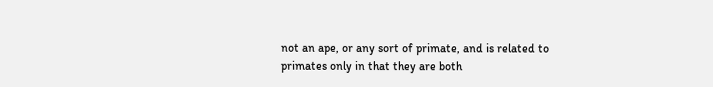not an ape, or any sort of primate, and is related to primates only in that they are both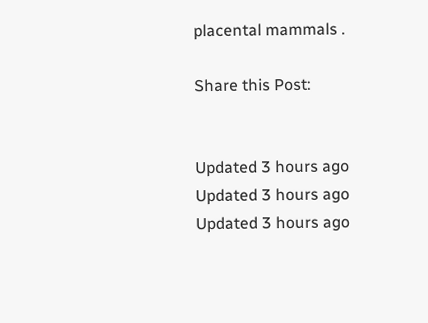placental mammals .

Share this Post:


Updated 3 hours ago
Updated 3 hours ago
Updated 3 hours ago